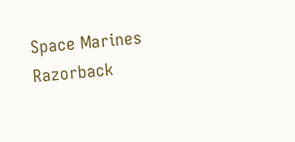Space Marines Razorback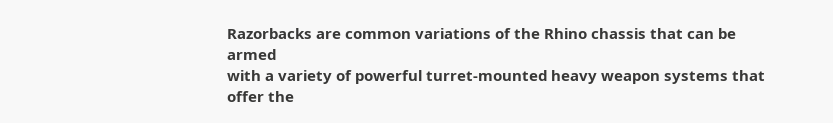Razorbacks are common variations of the Rhino chassis that can be armed
with a variety of powerful turret-mounted heavy weapon systems that
offer the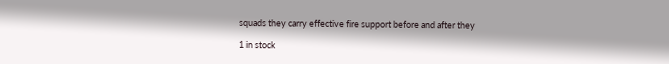squads they carry effective fire support before and after they

1 in stock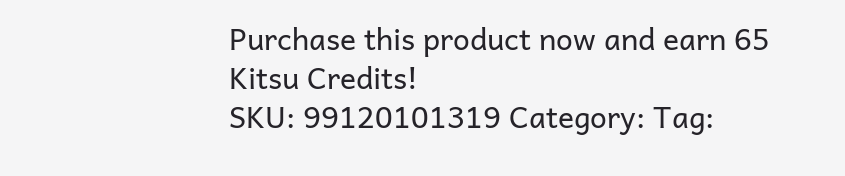Purchase this product now and earn 65 Kitsu Credits!
SKU: 99120101319 Category: Tag: